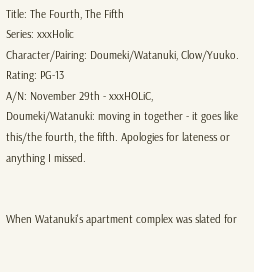Title: The Fourth, The Fifth
Series: xxxHolic
Character/Pairing: Doumeki/Watanuki, Clow/Yuuko.
Rating: PG-13
A/N: November 29th - xxxHOLiC, Doumeki/Watanuki: moving in together - it goes like this/the fourth, the fifth. Apologies for lateness or anything I missed.


When Watanuki's apartment complex was slated for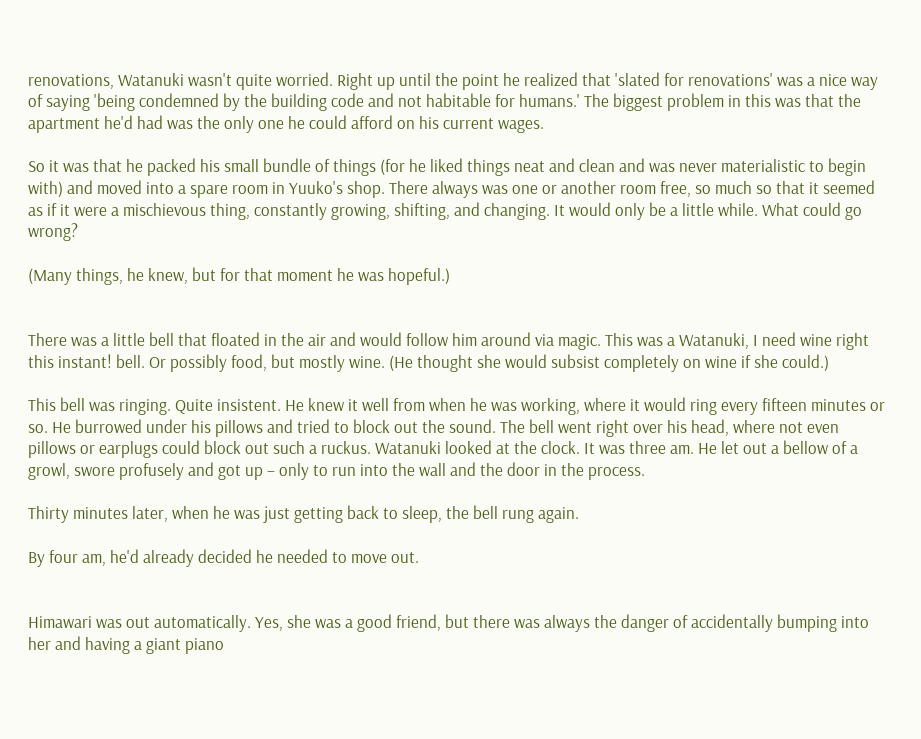renovations, Watanuki wasn't quite worried. Right up until the point he realized that 'slated for renovations' was a nice way of saying 'being condemned by the building code and not habitable for humans.' The biggest problem in this was that the apartment he'd had was the only one he could afford on his current wages.

So it was that he packed his small bundle of things (for he liked things neat and clean and was never materialistic to begin with) and moved into a spare room in Yuuko's shop. There always was one or another room free, so much so that it seemed as if it were a mischievous thing, constantly growing, shifting, and changing. It would only be a little while. What could go wrong?

(Many things, he knew, but for that moment he was hopeful.)


There was a little bell that floated in the air and would follow him around via magic. This was a Watanuki, I need wine right this instant! bell. Or possibly food, but mostly wine. (He thought she would subsist completely on wine if she could.)

This bell was ringing. Quite insistent. He knew it well from when he was working, where it would ring every fifteen minutes or so. He burrowed under his pillows and tried to block out the sound. The bell went right over his head, where not even pillows or earplugs could block out such a ruckus. Watanuki looked at the clock. It was three am. He let out a bellow of a growl, swore profusely and got up – only to run into the wall and the door in the process.

Thirty minutes later, when he was just getting back to sleep, the bell rung again.

By four am, he'd already decided he needed to move out.


Himawari was out automatically. Yes, she was a good friend, but there was always the danger of accidentally bumping into her and having a giant piano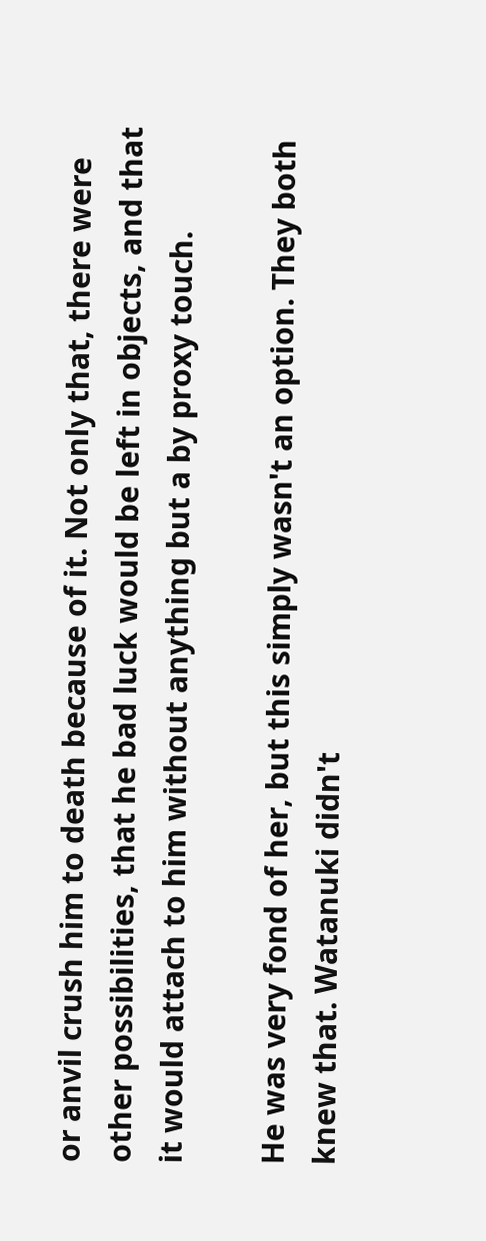or anvil crush him to death because of it. Not only that, there were other possibilities, that he bad luck would be left in objects, and that it would attach to him without anything but a by proxy touch.

He was very fond of her, but this simply wasn't an option. They both knew that. Watanuki didn't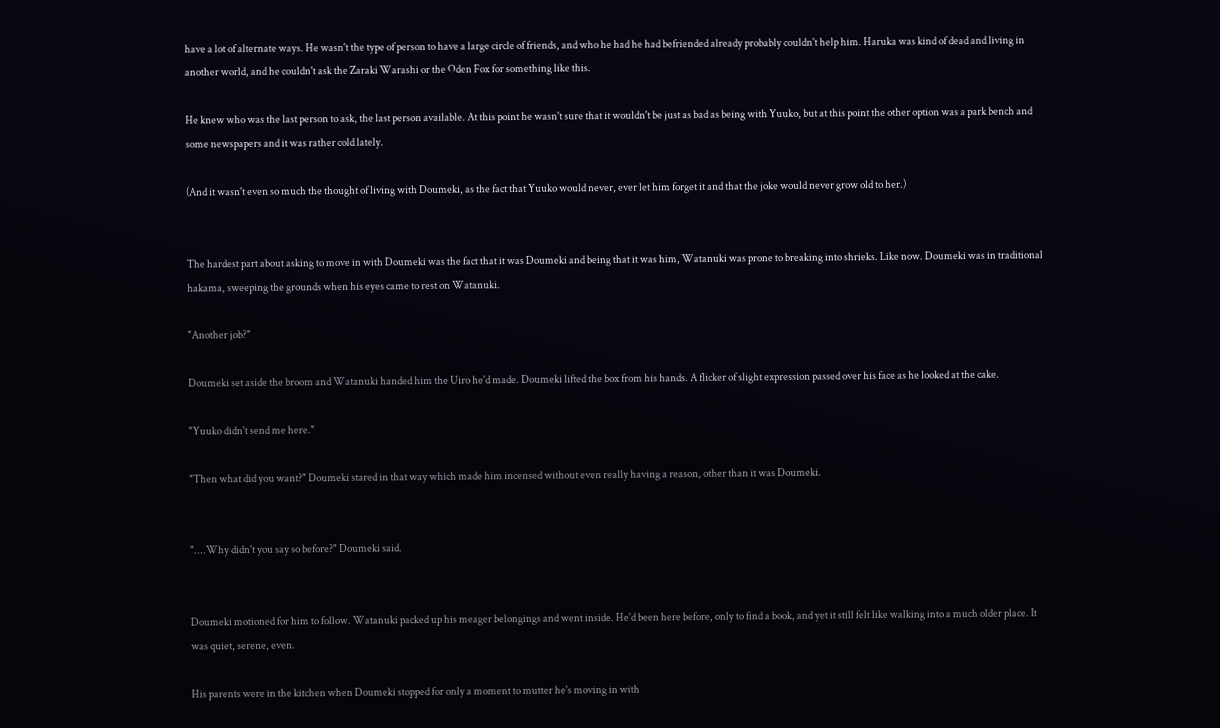have a lot of alternate ways. He wasn't the type of person to have a large circle of friends, and who he had he had befriended already probably couldn't help him. Haruka was kind of dead and living in another world, and he couldn't ask the Zaraki Warashi or the Oden Fox for something like this.

He knew who was the last person to ask, the last person available. At this point he wasn't sure that it wouldn't be just as bad as being with Yuuko, but at this point the other option was a park bench and some newspapers and it was rather cold lately.

(And it wasn't even so much the thought of living with Doumeki, as the fact that Yuuko would never, ever let him forget it and that the joke would never grow old to her.)


The hardest part about asking to move in with Doumeki was the fact that it was Doumeki and being that it was him, Watanuki was prone to breaking into shrieks. Like now. Doumeki was in traditional hakama, sweeping the grounds when his eyes came to rest on Watanuki.

"Another job?"

Doumeki set aside the broom and Watanuki handed him the Uiro he'd made. Doumeki lifted the box from his hands. A flicker of slight expression passed over his face as he looked at the cake.

"Yuuko didn't send me here."

"Then what did you want?" Doumeki stared in that way which made him incensed without even really having a reason, other than it was Doumeki.


"....Why didn't you say so before?" Doumeki said.


Doumeki motioned for him to follow. Watanuki packed up his meager belongings and went inside. He'd been here before, only to find a book, and yet it still felt like walking into a much older place. It was quiet, serene, even.

His parents were in the kitchen when Doumeki stopped for only a moment to mutter he's moving in with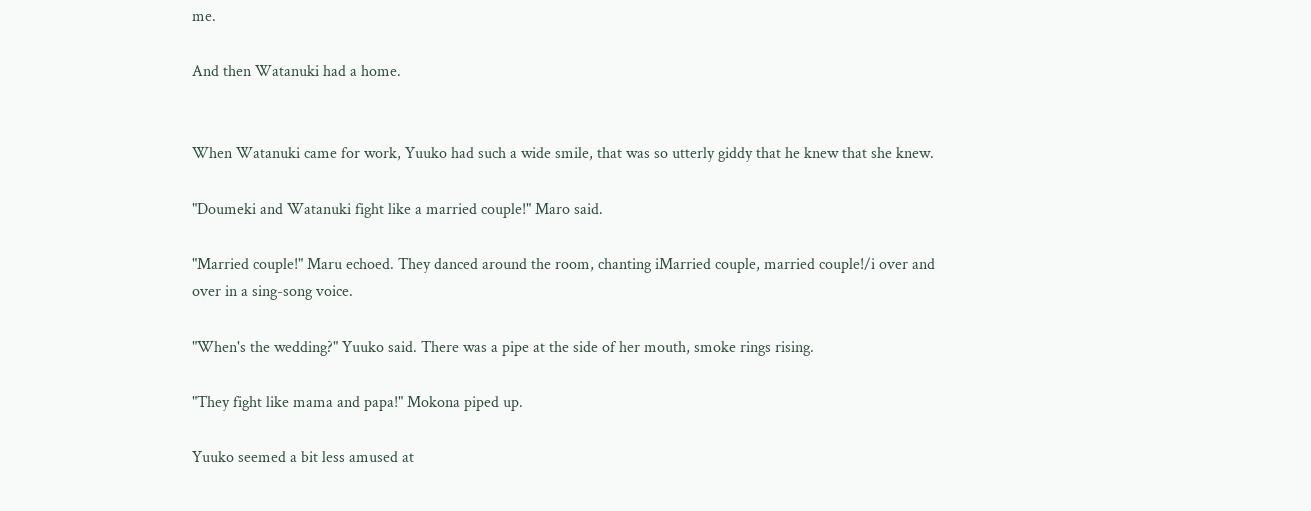me.

And then Watanuki had a home.


When Watanuki came for work, Yuuko had such a wide smile, that was so utterly giddy that he knew that she knew.

"Doumeki and Watanuki fight like a married couple!" Maro said.

"Married couple!" Maru echoed. They danced around the room, chanting iMarried couple, married couple!/i over and over in a sing-song voice.

"When's the wedding?" Yuuko said. There was a pipe at the side of her mouth, smoke rings rising.

"They fight like mama and papa!" Mokona piped up.

Yuuko seemed a bit less amused at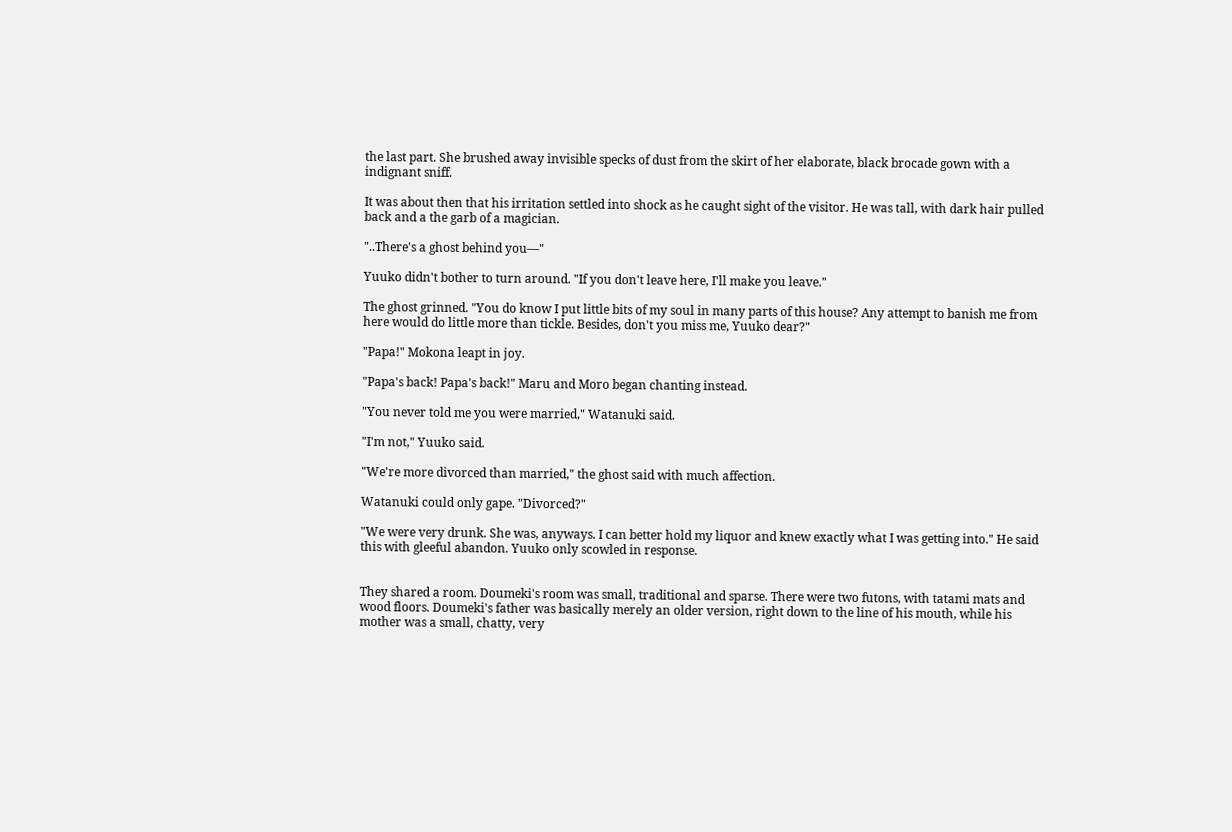the last part. She brushed away invisible specks of dust from the skirt of her elaborate, black brocade gown with a indignant sniff.

It was about then that his irritation settled into shock as he caught sight of the visitor. He was tall, with dark hair pulled back and a the garb of a magician.

"..There's a ghost behind you—"

Yuuko didn't bother to turn around. "If you don't leave here, I'll make you leave."

The ghost grinned. "You do know I put little bits of my soul in many parts of this house? Any attempt to banish me from here would do little more than tickle. Besides, don't you miss me, Yuuko dear?"

"Papa!" Mokona leapt in joy.

"Papa's back! Papa's back!" Maru and Moro began chanting instead.

"You never told me you were married," Watanuki said.

"I'm not," Yuuko said.

"We're more divorced than married," the ghost said with much affection.

Watanuki could only gape. "Divorced?"

"We were very drunk. She was, anyways. I can better hold my liquor and knew exactly what I was getting into." He said this with gleeful abandon. Yuuko only scowled in response.


They shared a room. Doumeki's room was small, traditional and sparse. There were two futons, with tatami mats and wood floors. Doumeki's father was basically merely an older version, right down to the line of his mouth, while his mother was a small, chatty, very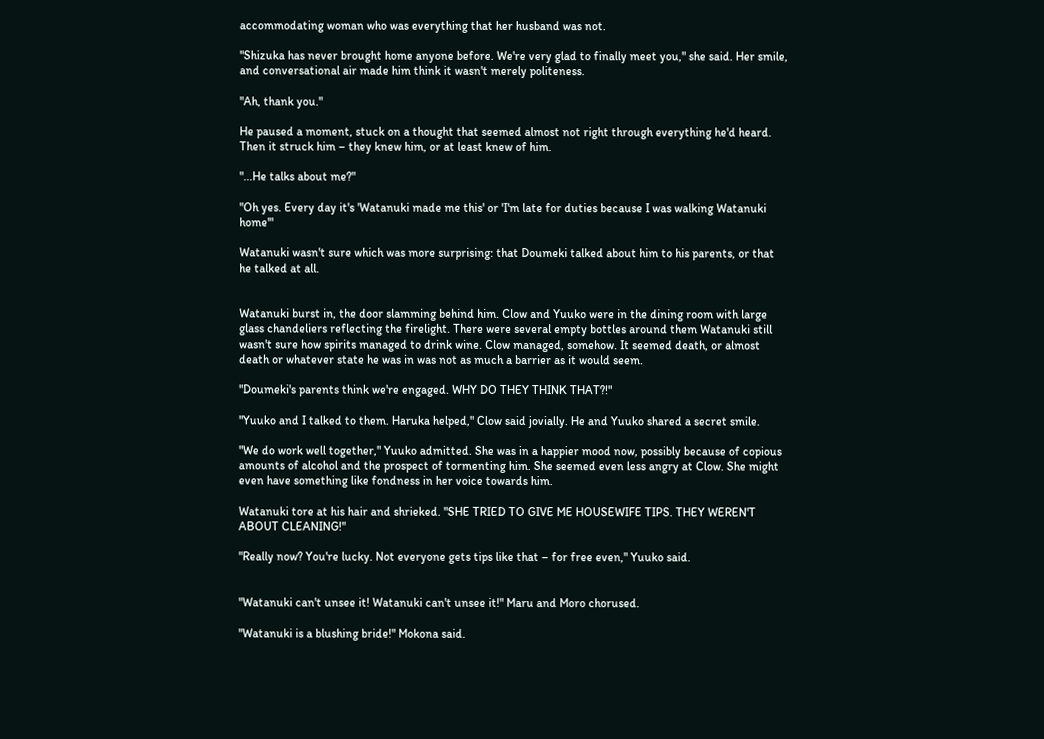accommodating woman who was everything that her husband was not.

"Shizuka has never brought home anyone before. We're very glad to finally meet you," she said. Her smile, and conversational air made him think it wasn't merely politeness.

"Ah, thank you."

He paused a moment, stuck on a thought that seemed almost not right through everything he'd heard. Then it struck him – they knew him, or at least knew of him.

"...He talks about me?"

"Oh yes. Every day it's 'Watanuki made me this' or 'I'm late for duties because I was walking Watanuki home'"

Watanuki wasn't sure which was more surprising: that Doumeki talked about him to his parents, or that he talked at all.


Watanuki burst in, the door slamming behind him. Clow and Yuuko were in the dining room with large glass chandeliers reflecting the firelight. There were several empty bottles around them Watanuki still wasn't sure how spirits managed to drink wine. Clow managed, somehow. It seemed death, or almost death or whatever state he was in was not as much a barrier as it would seem.

"Doumeki's parents think we're engaged. WHY DO THEY THINK THAT?!"

"Yuuko and I talked to them. Haruka helped," Clow said jovially. He and Yuuko shared a secret smile.

"We do work well together," Yuuko admitted. She was in a happier mood now, possibly because of copious amounts of alcohol and the prospect of tormenting him. She seemed even less angry at Clow. She might even have something like fondness in her voice towards him.

Watanuki tore at his hair and shrieked. "SHE TRIED TO GIVE ME HOUSEWIFE TIPS. THEY WEREN'T ABOUT CLEANING!"

"Really now? You're lucky. Not everyone gets tips like that – for free even," Yuuko said.


"Watanuki can't unsee it! Watanuki can't unsee it!" Maru and Moro chorused.

"Watanuki is a blushing bride!" Mokona said.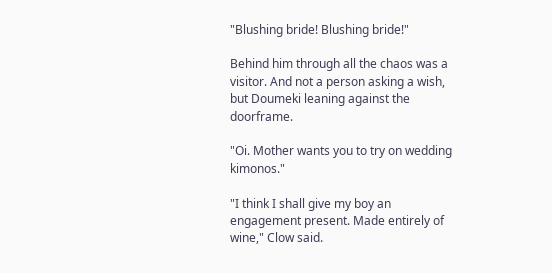"Blushing bride! Blushing bride!"

Behind him through all the chaos was a visitor. And not a person asking a wish, but Doumeki leaning against the doorframe.

"Oi. Mother wants you to try on wedding kimonos."

"I think I shall give my boy an engagement present. Made entirely of wine," Clow said.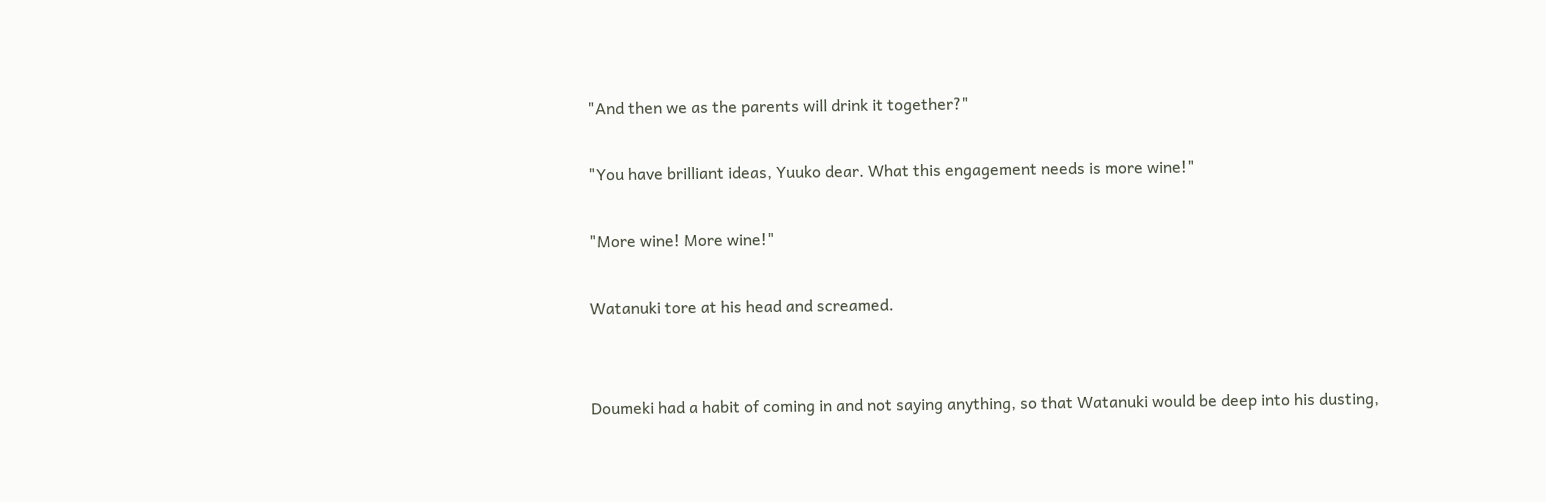"And then we as the parents will drink it together?"

"You have brilliant ideas, Yuuko dear. What this engagement needs is more wine!"

"More wine! More wine!"

Watanuki tore at his head and screamed.


Doumeki had a habit of coming in and not saying anything, so that Watanuki would be deep into his dusting,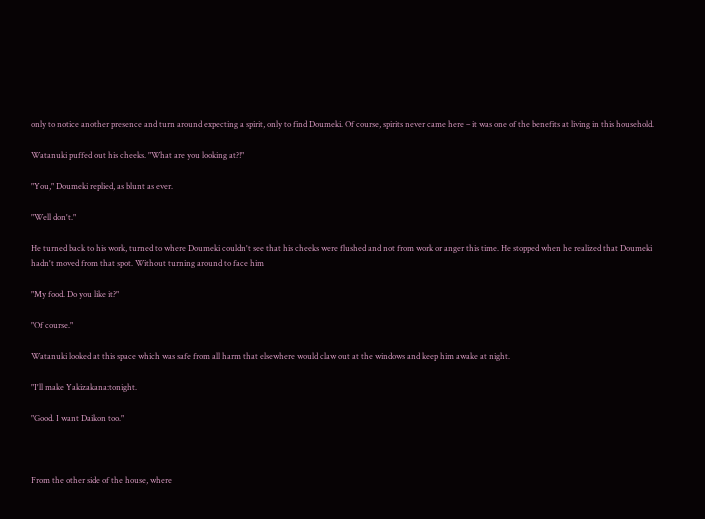only to notice another presence and turn around expecting a spirit, only to find Doumeki. Of course, spirits never came here – it was one of the benefits at living in this household.

Watanuki puffed out his cheeks. "What are you looking at?!"

"You," Doumeki replied, as blunt as ever.

"Well don't."

He turned back to his work, turned to where Doumeki couldn't see that his cheeks were flushed and not from work or anger this time. He stopped when he realized that Doumeki hadn't moved from that spot. Without turning around to face him

"My food. Do you like it?"

"Of course."

Watanuki looked at this space which was safe from all harm that elsewhere would claw out at the windows and keep him awake at night.

"I'll make Yakizakana:tonight.

"Good. I want Daikon too."



From the other side of the house, where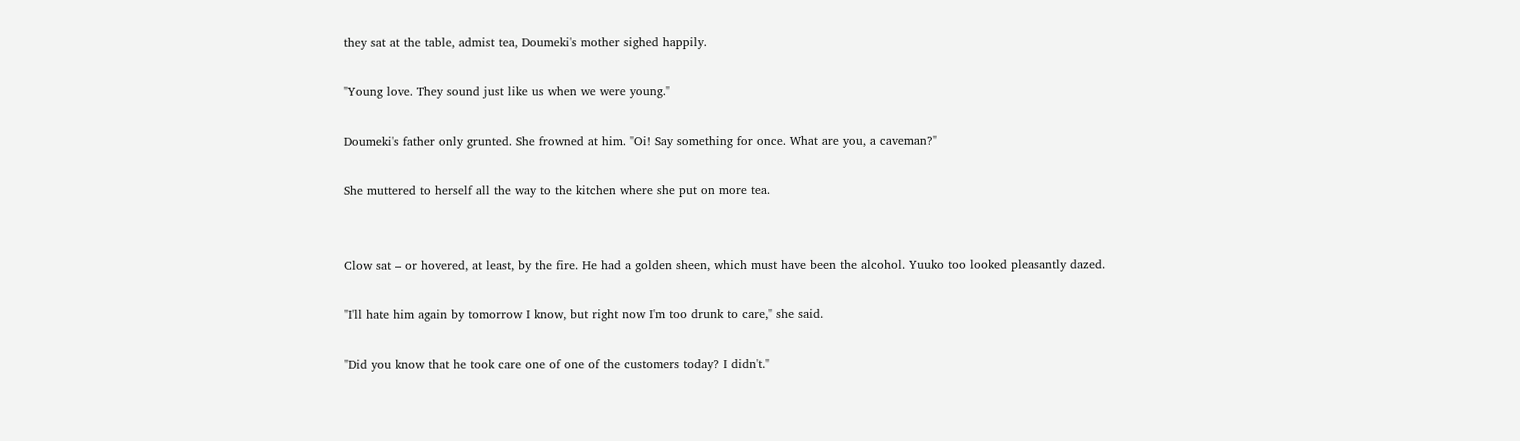they sat at the table, admist tea, Doumeki's mother sighed happily.

"Young love. They sound just like us when we were young."

Doumeki's father only grunted. She frowned at him. "Oi! Say something for once. What are you, a caveman?"

She muttered to herself all the way to the kitchen where she put on more tea.


Clow sat – or hovered, at least, by the fire. He had a golden sheen, which must have been the alcohol. Yuuko too looked pleasantly dazed.

"I'll hate him again by tomorrow I know, but right now I'm too drunk to care," she said.

"Did you know that he took care one of one of the customers today? I didn't."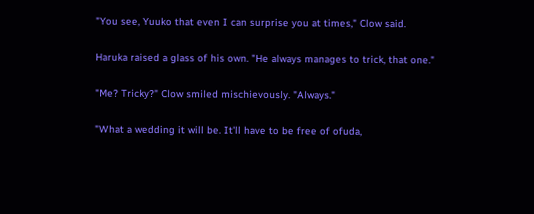"You see, Yuuko that even I can surprise you at times," Clow said.

Haruka raised a glass of his own. "He always manages to trick, that one."

"Me? Tricky?" Clow smiled mischievously. "Always."

"What a wedding it will be. It'll have to be free of ofuda,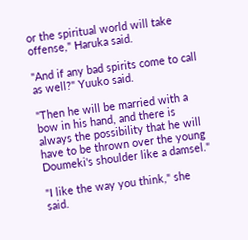or the spiritual world will take offense," Haruka said.

"And if any bad spirits come to call as well?" Yuuko said.

"Then he will be married with a bow in his hand, and there is always the possibility that he will have to be thrown over the young Doumeki's shoulder like a damsel."

"I like the way you think," she said.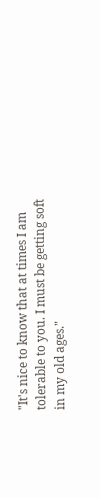"It's nice to know that at times I am tolerable to you. I must be getting soft in my old ages."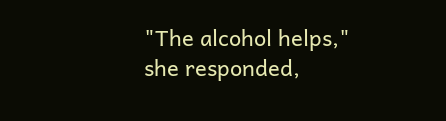"The alcohol helps," she responded,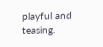playful and teasing.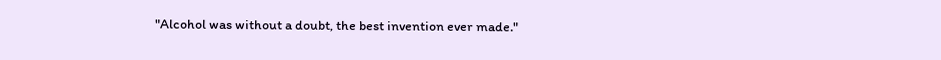"Alcohol was without a doubt, the best invention ever made."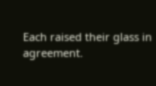Each raised their glass in agreement.